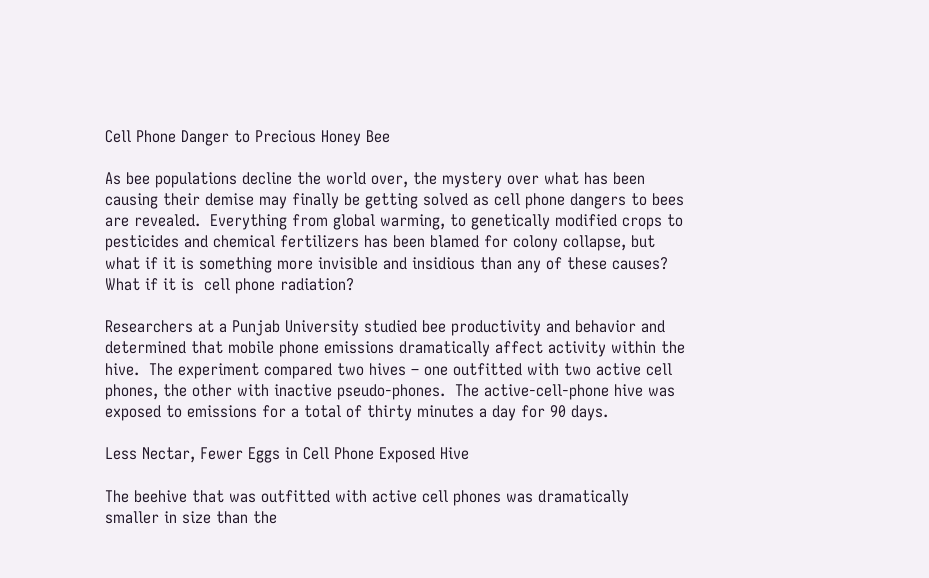Cell Phone Danger to Precious Honey Bee

As bee populations decline the world over, the mystery over what has been causing their demise may finally be getting solved as cell phone dangers to bees are revealed.  Everything from global warming, to genetically modified crops to pesticides and chemical fertilizers has been blamed for colony collapse, but what if it is something more invisible and insidious than any of these causes?  What if it is  cell phone radiation?

Researchers at a Punjab University studied bee productivity and behavior and determined that mobile phone emissions dramatically affect activity within the hive.  The experiment compared two hives – one outfitted with two active cell phones, the other with inactive pseudo-phones.  The active-cell-phone hive was exposed to emissions for a total of thirty minutes a day for 90 days.

Less Nectar, Fewer Eggs in Cell Phone Exposed Hive

The beehive that was outfitted with active cell phones was dramatically smaller in size than the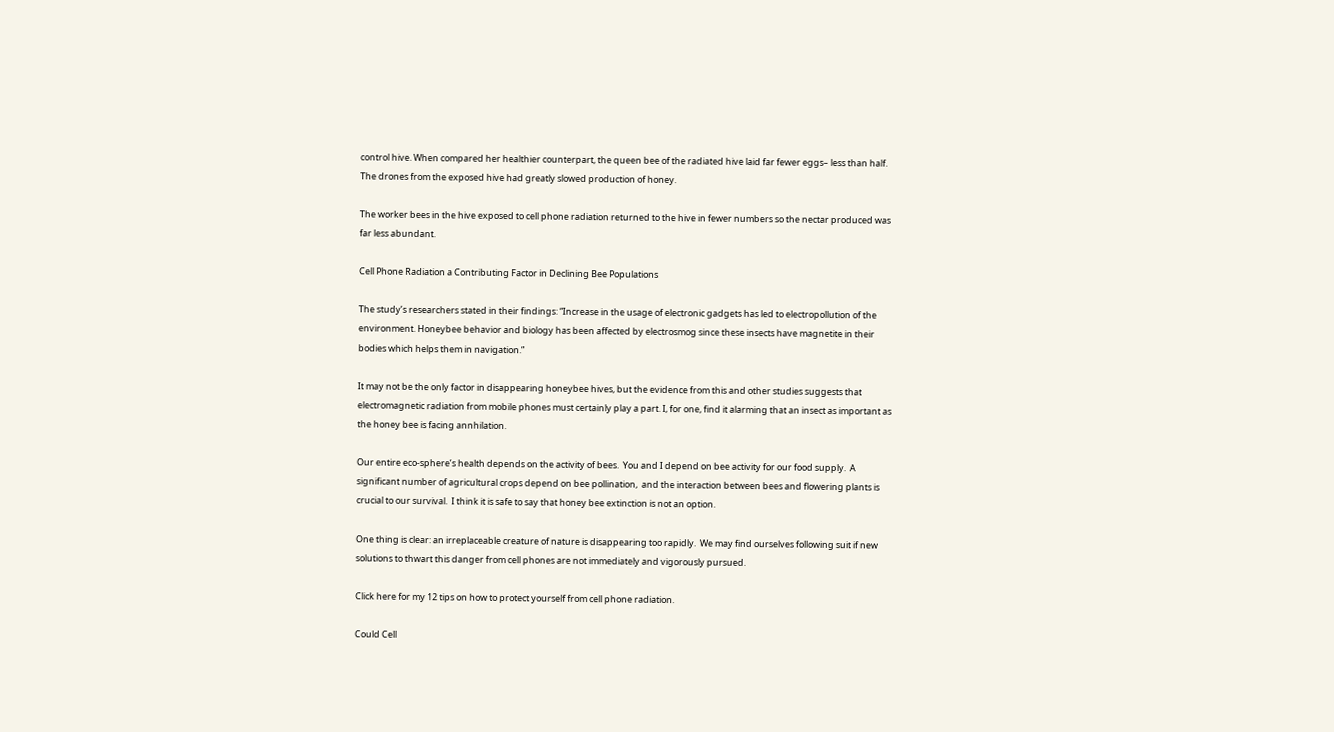control hive. When compared her healthier counterpart, the queen bee of the radiated hive laid far fewer eggs– less than half.  The drones from the exposed hive had greatly slowed production of honey.

The worker bees in the hive exposed to cell phone radiation returned to the hive in fewer numbers so the nectar produced was far less abundant.

Cell Phone Radiation a Contributing Factor in Declining Bee Populations

The study’s researchers stated in their findings: “Increase in the usage of electronic gadgets has led to electropollution of the environment. Honeybee behavior and biology has been affected by electrosmog since these insects have magnetite in their bodies which helps them in navigation.”

It may not be the only factor in disappearing honeybee hives, but the evidence from this and other studies suggests that electromagnetic radiation from mobile phones must certainly play a part. I, for one, find it alarming that an insect as important as the honey bee is facing annhilation.

Our entire eco-sphere’s health depends on the activity of bees.  You and I depend on bee activity for our food supply.  A significant number of agricultural crops depend on bee pollination,  and the interaction between bees and flowering plants is crucial to our survival.  I think it is safe to say that honey bee extinction is not an option.

One thing is clear: an irreplaceable creature of nature is disappearing too rapidly.  We may find ourselves following suit if new solutions to thwart this danger from cell phones are not immediately and vigorously pursued.

Click here for my 12 tips on how to protect yourself from cell phone radiation.

Could Cell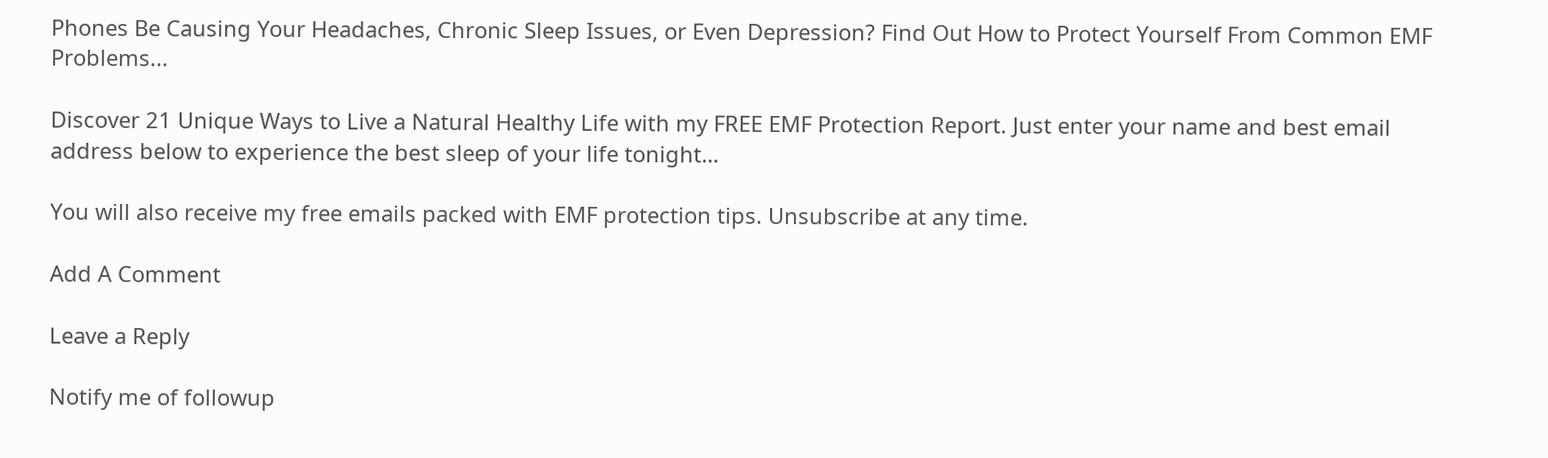Phones Be Causing Your Headaches, Chronic Sleep Issues, or Even Depression? Find Out How to Protect Yourself From Common EMF Problems...

Discover 21 Unique Ways to Live a Natural Healthy Life with my FREE EMF Protection Report. Just enter your name and best email address below to experience the best sleep of your life tonight…

You will also receive my free emails packed with EMF protection tips. Unsubscribe at any time.

Add A Comment

Leave a Reply

Notify me of followup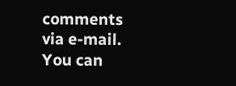comments via e-mail. You can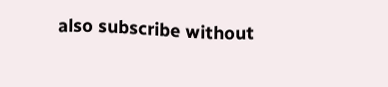also subscribe without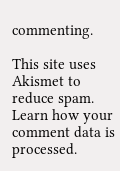commenting.

This site uses Akismet to reduce spam. Learn how your comment data is processed.